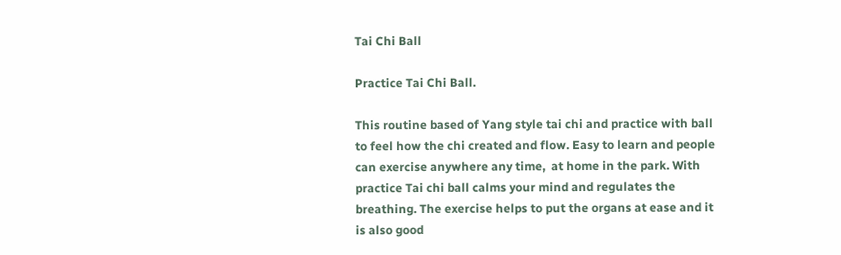Tai Chi Ball

Practice Tai Chi Ball.

This routine based of Yang style tai chi and practice with ball to feel how the chi created and flow. Easy to learn and people can exercise anywhere any time,  at home in the park. With practice Tai chi ball calms your mind and regulates the breathing. The exercise helps to put the organs at ease and it is also good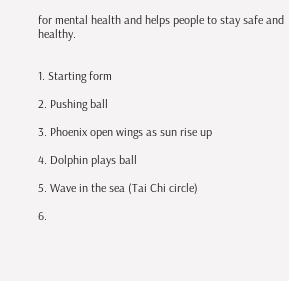for mental health and helps people to stay safe and healthy.


1. Starting form

2. Pushing ball

3. Phoenix open wings as sun rise up

4. Dolphin plays ball

5. Wave in the sea (Tai Chi circle)

6.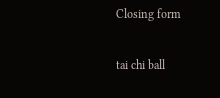Closing form

tai chi ball